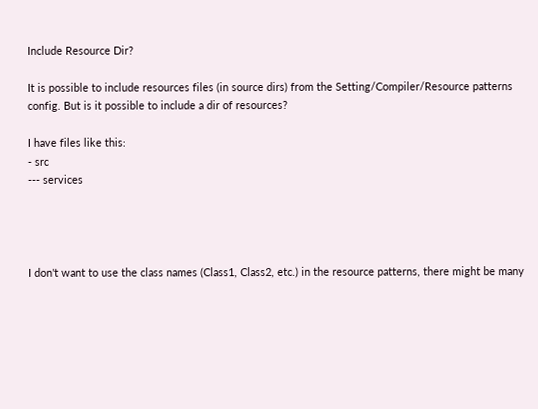Include Resource Dir?

It is possible to include resources files (in source dirs) from the Setting/Compiler/Resource patterns config. But is it possible to include a dir of resources?

I have files like this:
- src
--- services




I don't want to use the class names (Class1, Class2, etc.) in the resource patterns, there might be many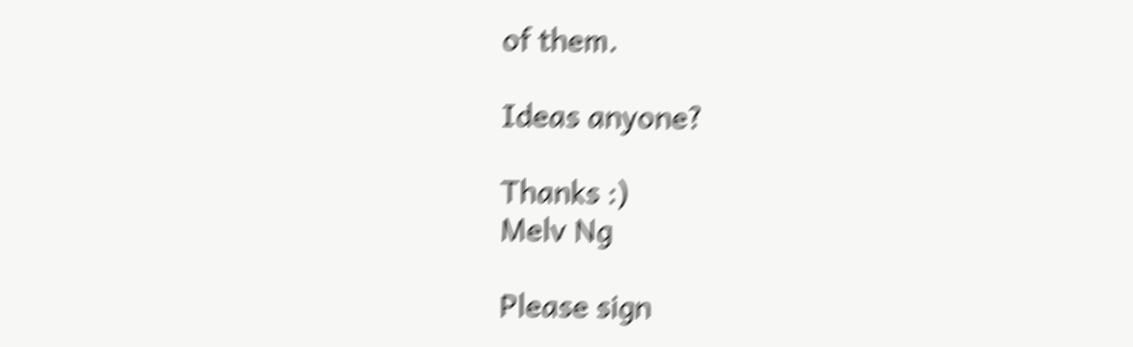of them.

Ideas anyone?

Thanks :)
Melv Ng

Please sign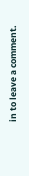in to leave a comment.